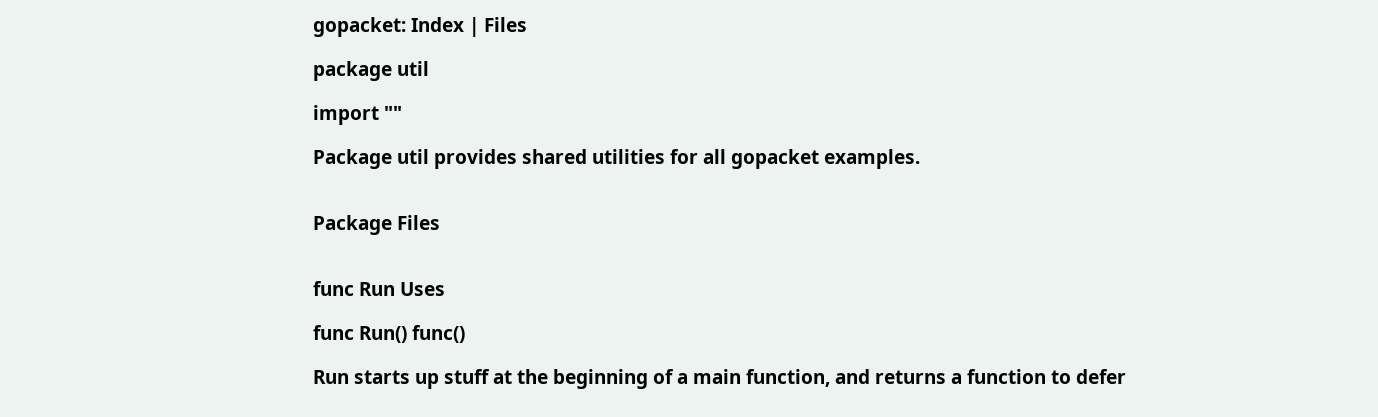gopacket: Index | Files

package util

import ""

Package util provides shared utilities for all gopacket examples.


Package Files


func Run Uses

func Run() func()

Run starts up stuff at the beginning of a main function, and returns a function to defer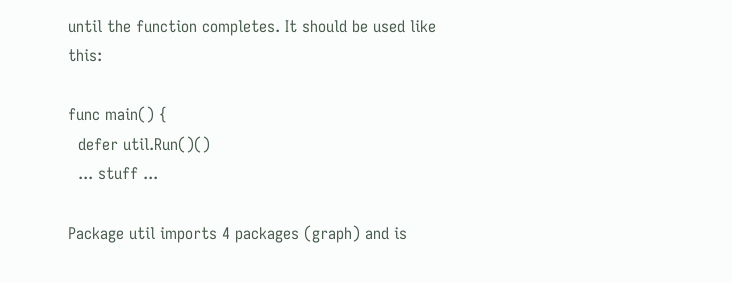until the function completes. It should be used like this:

func main() {
  defer util.Run()()
  ... stuff ...

Package util imports 4 packages (graph) and is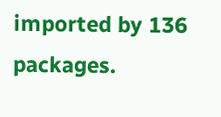imported by 136 packages.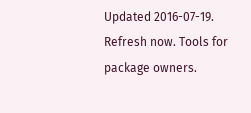Updated 2016-07-19. Refresh now. Tools for package owners.